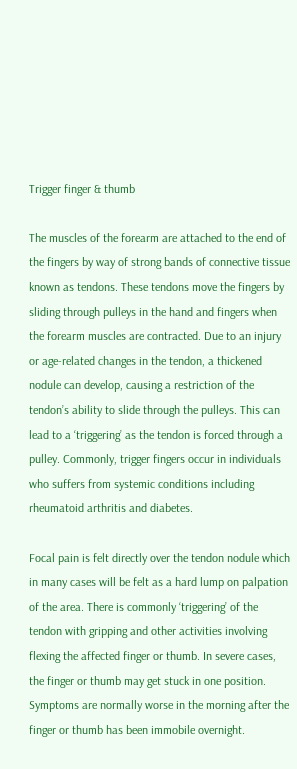Trigger finger & thumb

The muscles of the forearm are attached to the end of the fingers by way of strong bands of connective tissue known as tendons. These tendons move the fingers by sliding through pulleys in the hand and fingers when the forearm muscles are contracted. Due to an injury or age-related changes in the tendon, a thickened nodule can develop, causing a restriction of the tendon’s ability to slide through the pulleys. This can lead to a ‘triggering’ as the tendon is forced through a pulley. Commonly, trigger fingers occur in individuals who suffers from systemic conditions including rheumatoid arthritis and diabetes.

Focal pain is felt directly over the tendon nodule which in many cases will be felt as a hard lump on palpation of the area. There is commonly ‘triggering’ of the tendon with gripping and other activities involving flexing the affected finger or thumb. In severe cases, the finger or thumb may get stuck in one position. Symptoms are normally worse in the morning after the finger or thumb has been immobile overnight.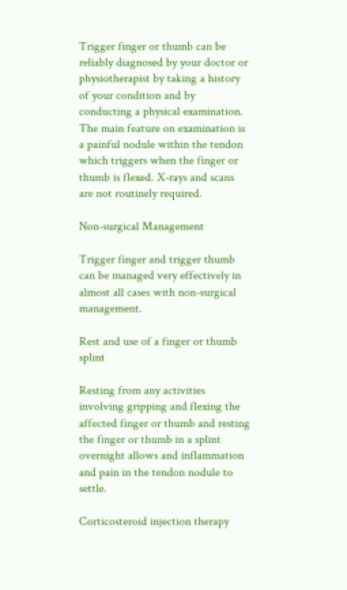Trigger finger or thumb can be reliably diagnosed by your doctor or physiotherapist by taking a history of your condition and by conducting a physical examination. The main feature on examination is a painful nodule within the tendon which triggers when the finger or thumb is flexed. X-rays and scans are not routinely required.

Non-surgical Management

Trigger finger and trigger thumb can be managed very effectively in almost all cases with non-surgical management.

Rest and use of a finger or thumb splint

Resting from any activities involving gripping and flexing the affected finger or thumb and resting the finger or thumb in a splint overnight allows and inflammation and pain in the tendon nodule to settle.

Corticosteroid injection therapy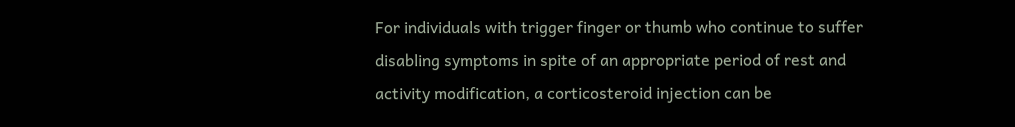For individuals with trigger finger or thumb who continue to suffer disabling symptoms in spite of an appropriate period of rest and activity modification, a corticosteroid injection can be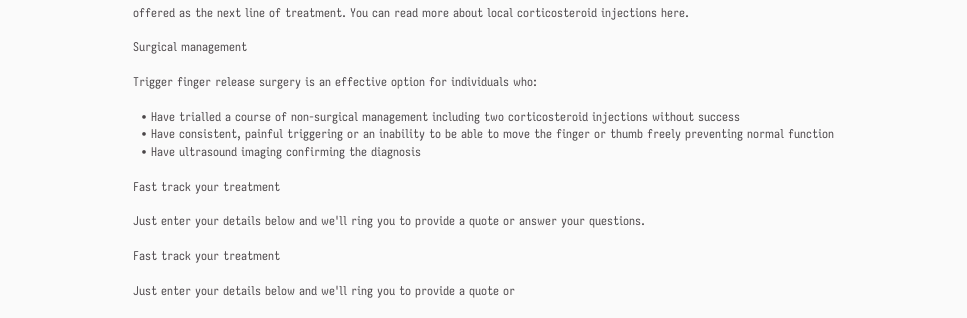offered as the next line of treatment. You can read more about local corticosteroid injections here.

Surgical management

Trigger finger release surgery is an effective option for individuals who:

  • Have trialled a course of non-surgical management including two corticosteroid injections without success
  • Have consistent, painful triggering or an inability to be able to move the finger or thumb freely preventing normal function
  • Have ultrasound imaging confirming the diagnosis

Fast track your treatment

Just enter your details below and we'll ring you to provide a quote or answer your questions.

Fast track your treatment

Just enter your details below and we'll ring you to provide a quote or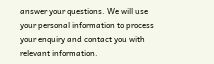answer your questions. We will use your personal information to process your enquiry and contact you with relevant information.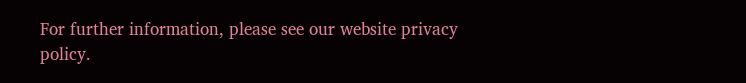For further information, please see our website privacy policy.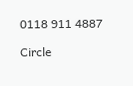0118 911 4887

Circle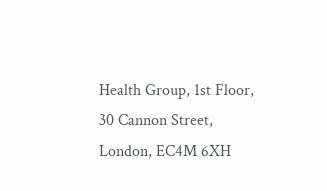Health Group, 1st Floor, 30 Cannon Street, London, EC4M 6XH